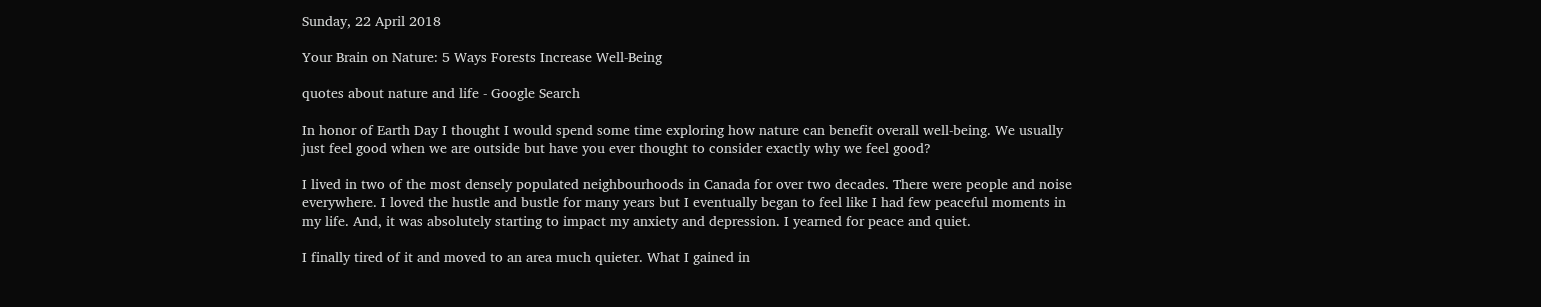Sunday, 22 April 2018

Your Brain on Nature: 5 Ways Forests Increase Well-Being

quotes about nature and life - Google Search

In honor of Earth Day I thought I would spend some time exploring how nature can benefit overall well-being. We usually just feel good when we are outside but have you ever thought to consider exactly why we feel good?

I lived in two of the most densely populated neighbourhoods in Canada for over two decades. There were people and noise everywhere. I loved the hustle and bustle for many years but I eventually began to feel like I had few peaceful moments in my life. And, it was absolutely starting to impact my anxiety and depression. I yearned for peace and quiet.

I finally tired of it and moved to an area much quieter. What I gained in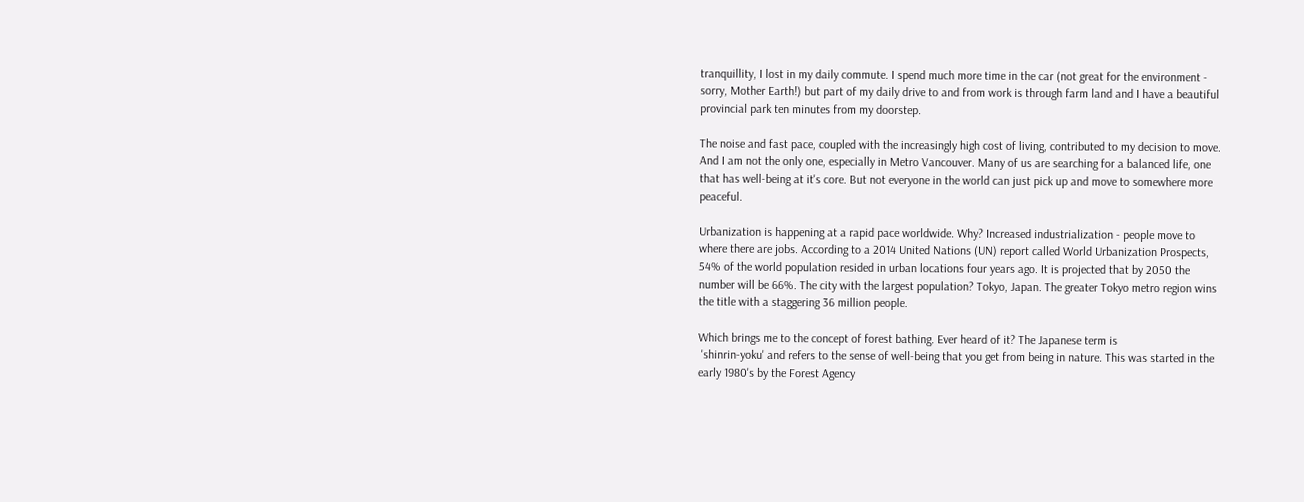tranquillity, I lost in my daily commute. I spend much more time in the car (not great for the environment - sorry, Mother Earth!) but part of my daily drive to and from work is through farm land and I have a beautiful provincial park ten minutes from my doorstep.

The noise and fast pace, coupled with the increasingly high cost of living, contributed to my decision to move. And I am not the only one, especially in Metro Vancouver. Many of us are searching for a balanced life, one that has well-being at it's core. But not everyone in the world can just pick up and move to somewhere more peaceful.

Urbanization is happening at a rapid pace worldwide. Why? Increased industrialization - people move to where there are jobs. According to a 2014 United Nations (UN) report called World Urbanization Prospects, 54% of the world population resided in urban locations four years ago. It is projected that by 2050 the number will be 66%. The city with the largest population? Tokyo, Japan. The greater Tokyo metro region wins the title with a staggering 36 million people.

Which brings me to the concept of forest bathing. Ever heard of it? The Japanese term is
 'shinrin-yoku' and refers to the sense of well-being that you get from being in nature. This was started in the early 1980's by the Forest Agency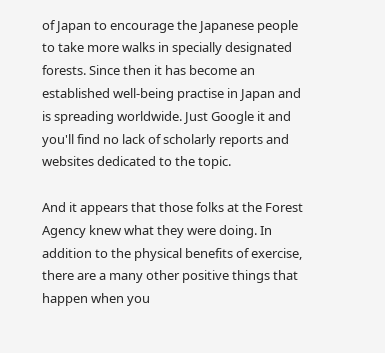of Japan to encourage the Japanese people to take more walks in specially designated forests. Since then it has become an established well-being practise in Japan and is spreading worldwide. Just Google it and you'll find no lack of scholarly reports and websites dedicated to the topic.

And it appears that those folks at the Forest Agency knew what they were doing. In addition to the physical benefits of exercise, there are a many other positive things that happen when you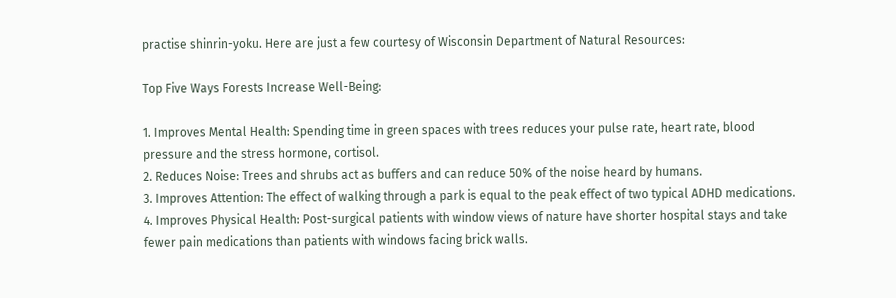practise shinrin-yoku. Here are just a few courtesy of Wisconsin Department of Natural Resources:

Top Five Ways Forests Increase Well-Being:

1. Improves Mental Health: Spending time in green spaces with trees reduces your pulse rate, heart rate, blood pressure and the stress hormone, cortisol.
2. Reduces Noise: Trees and shrubs act as buffers and can reduce 50% of the noise heard by humans.
3. Improves Attention: The effect of walking through a park is equal to the peak effect of two typical ADHD medications.
4. Improves Physical Health: Post-surgical patients with window views of nature have shorter hospital stays and take fewer pain medications than patients with windows facing brick walls.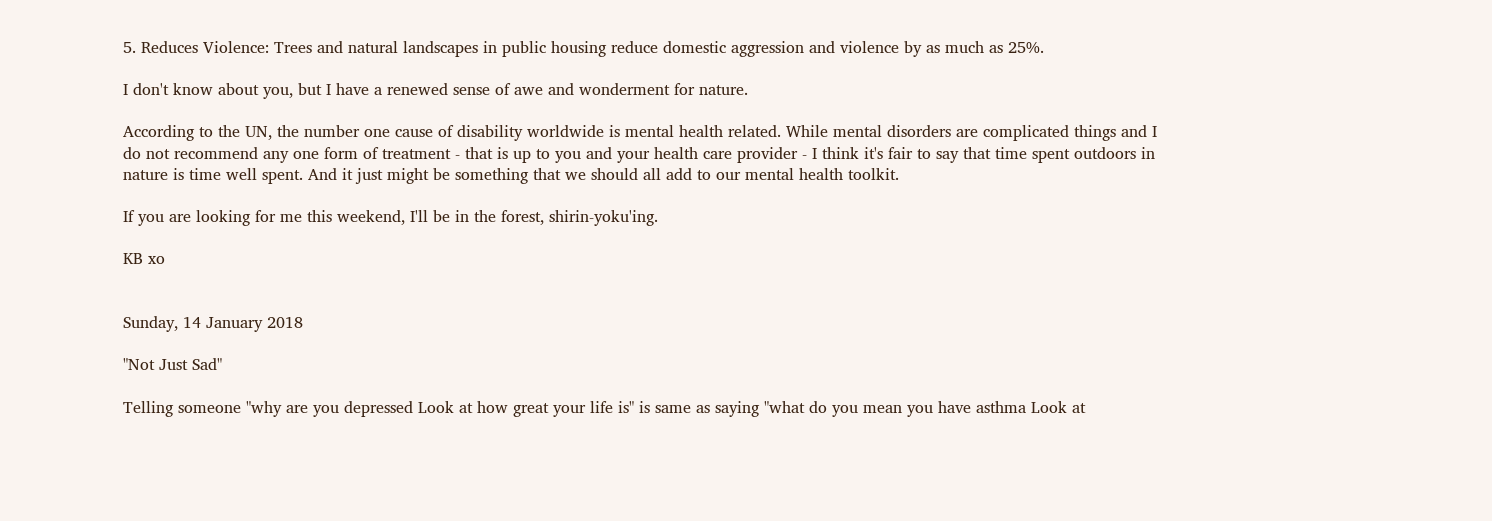5. Reduces Violence: Trees and natural landscapes in public housing reduce domestic aggression and violence by as much as 25%.

I don't know about you, but I have a renewed sense of awe and wonderment for nature.

According to the UN, the number one cause of disability worldwide is mental health related. While mental disorders are complicated things and I do not recommend any one form of treatment - that is up to you and your health care provider - I think it's fair to say that time spent outdoors in nature is time well spent. And it just might be something that we should all add to our mental health toolkit.

If you are looking for me this weekend, I'll be in the forest, shirin-yoku'ing.

KB xo


Sunday, 14 January 2018

"Not Just Sad"

Telling someone "why are you depressed Look at how great your life is" is same as saying "what do you mean you have asthma Look at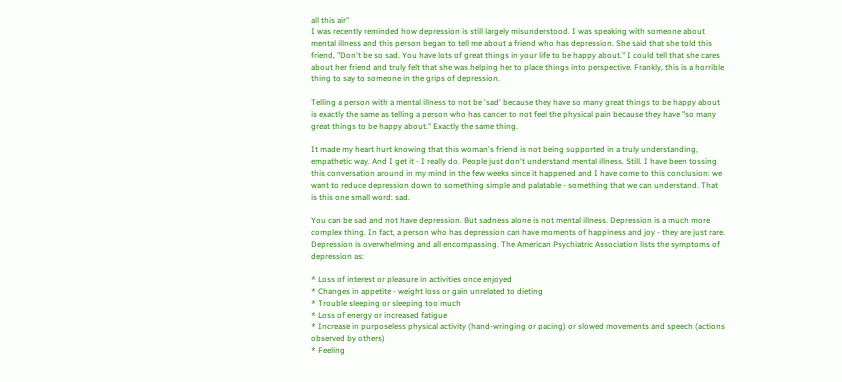all this air"
I was recently reminded how depression is still largely misunderstood. I was speaking with someone about mental illness and this person began to tell me about a friend who has depression. She said that she told this friend, "Don't be so sad. You have lots of great things in your life to be happy about." I could tell that she cares about her friend and truly felt that she was helping her to place things into perspective. Frankly, this is a horrible thing to say to someone in the grips of depression.

Telling a person with a mental illness to not be 'sad' because they have so many great things to be happy about is exactly the same as telling a person who has cancer to not feel the physical pain because they have "so many great things to be happy about." Exactly the same thing.

It made my heart hurt knowing that this woman's friend is not being supported in a truly understanding, empathetic way. And I get it - I really do. People just don't understand mental illness. Still. I have been tossing this conversation around in my mind in the few weeks since it happened and I have come to this conclusion: we want to reduce depression down to something simple and palatable - something that we can understand. That is this one small word: sad.

You can be sad and not have depression. But sadness alone is not mental illness. Depression is a much more complex thing. In fact, a person who has depression can have moments of happiness and joy - they are just rare. Depression is overwhelming and all encompassing. The American Psychiatric Association lists the symptoms of depression as:

* Loss of interest or pleasure in activities once enjoyed
* Changes in appetite - weight loss or gain unrelated to dieting
* Trouble sleeping or sleeping too much
* Loss of energy or increased fatigue
* Increase in purposeless physical activity (hand-wringing or pacing) or slowed movements and speech (actions observed by others)
* Feeling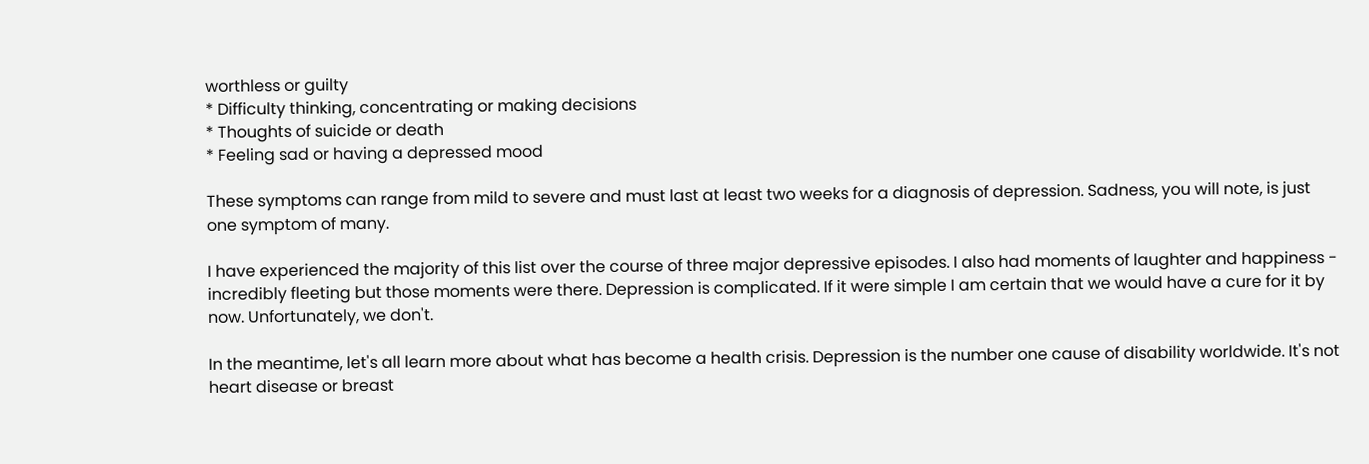worthless or guilty
* Difficulty thinking, concentrating or making decisions
* Thoughts of suicide or death
* Feeling sad or having a depressed mood

These symptoms can range from mild to severe and must last at least two weeks for a diagnosis of depression. Sadness, you will note, is just one symptom of many.

I have experienced the majority of this list over the course of three major depressive episodes. I also had moments of laughter and happiness - incredibly fleeting but those moments were there. Depression is complicated. If it were simple I am certain that we would have a cure for it by now. Unfortunately, we don't.

In the meantime, let's all learn more about what has become a health crisis. Depression is the number one cause of disability worldwide. It's not heart disease or breast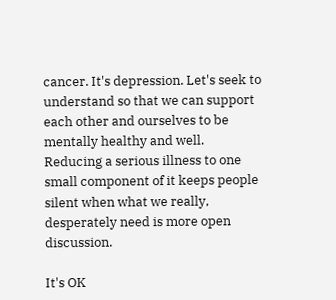cancer. It's depression. Let's seek to understand so that we can support each other and ourselves to be mentally healthy and well. Reducing a serious illness to one small component of it keeps people silent when what we really, desperately need is more open discussion.

It's OK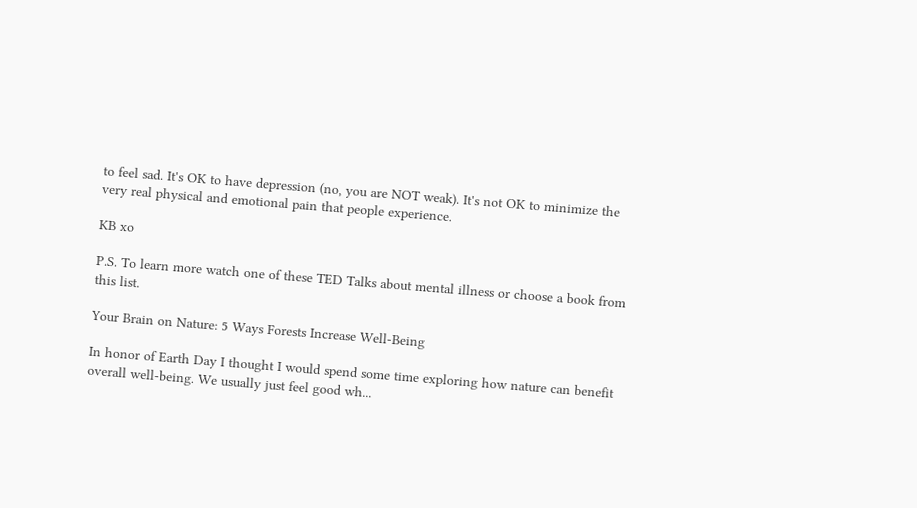to feel sad. It's OK to have depression (no, you are NOT weak). It's not OK to minimize the very real physical and emotional pain that people experience.

KB xo

P.S. To learn more watch one of these TED Talks about mental illness or choose a book from this list.

Your Brain on Nature: 5 Ways Forests Increase Well-Being

In honor of Earth Day I thought I would spend some time exploring how nature can benefit overall well-being. We usually just feel good wh...